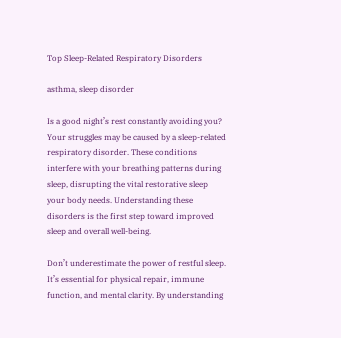Top Sleep-Related Respiratory Disorders

asthma, sleep disorder

Is a good night’s rest constantly avoiding you? Your struggles may be caused by a sleep-related respiratory disorder. These conditions interfere with your breathing patterns during sleep, disrupting the vital restorative sleep your body needs. Understanding these disorders is the first step toward improved sleep and overall well-being.

Don’t underestimate the power of restful sleep. It’s essential for physical repair, immune function, and mental clarity. By understanding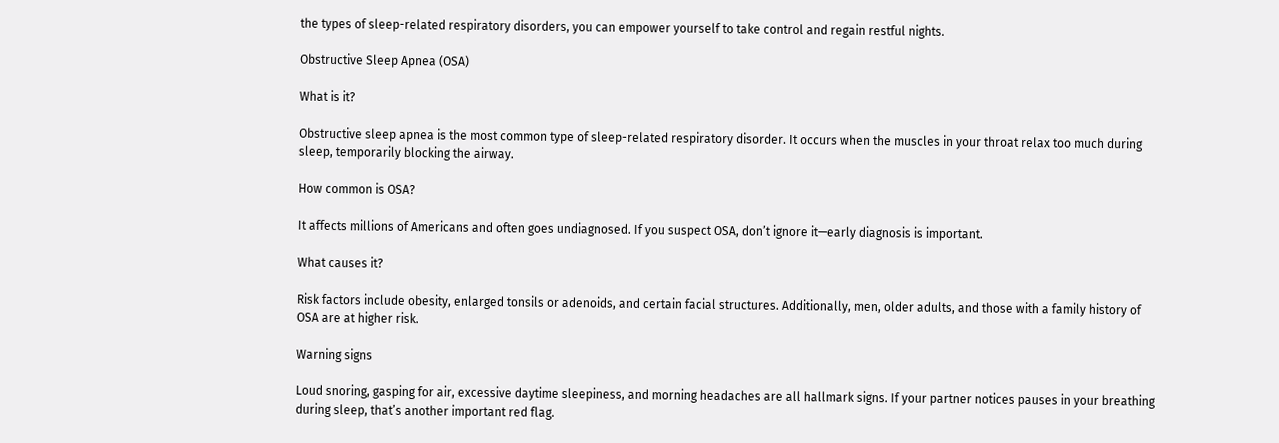the types of sleep-related respiratory disorders, you can empower yourself to take control and regain restful nights.

Obstructive Sleep Apnea (OSA)

What is it?

Obstructive sleep apnea is the most common type of sleep-related respiratory disorder. It occurs when the muscles in your throat relax too much during sleep, temporarily blocking the airway.

How common is OSA?

It affects millions of Americans and often goes undiagnosed. If you suspect OSA, don’t ignore it—early diagnosis is important.

What causes it?

Risk factors include obesity, enlarged tonsils or adenoids, and certain facial structures. Additionally, men, older adults, and those with a family history of OSA are at higher risk.

Warning signs

Loud snoring, gasping for air, excessive daytime sleepiness, and morning headaches are all hallmark signs. If your partner notices pauses in your breathing during sleep, that’s another important red flag.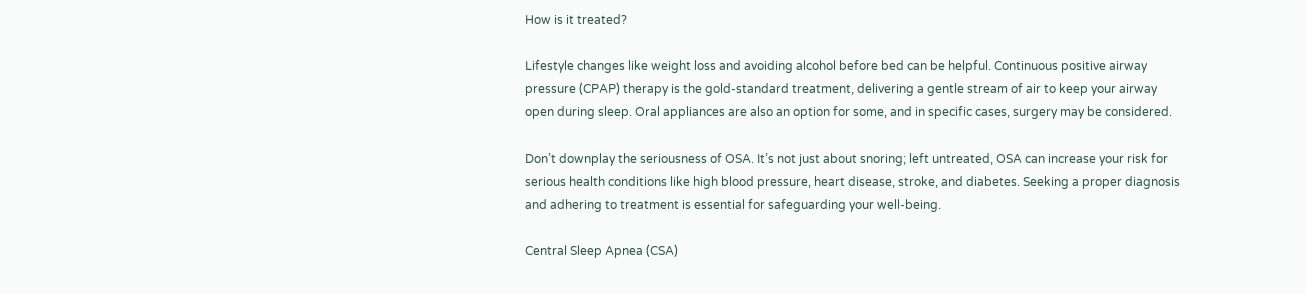How is it treated?

Lifestyle changes like weight loss and avoiding alcohol before bed can be helpful. Continuous positive airway pressure (CPAP) therapy is the gold-standard treatment, delivering a gentle stream of air to keep your airway open during sleep. Oral appliances are also an option for some, and in specific cases, surgery may be considered.

Don’t downplay the seriousness of OSA. It’s not just about snoring; left untreated, OSA can increase your risk for serious health conditions like high blood pressure, heart disease, stroke, and diabetes. Seeking a proper diagnosis and adhering to treatment is essential for safeguarding your well-being.

Central Sleep Apnea (CSA)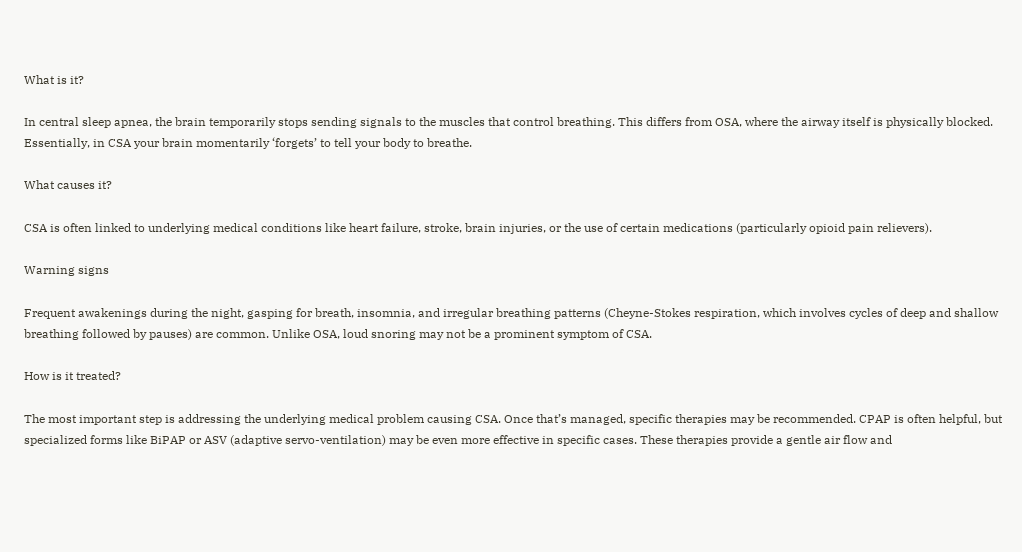What is it?

In central sleep apnea, the brain temporarily stops sending signals to the muscles that control breathing. This differs from OSA, where the airway itself is physically blocked. Essentially, in CSA your brain momentarily ‘forgets’ to tell your body to breathe.

What causes it?

CSA is often linked to underlying medical conditions like heart failure, stroke, brain injuries, or the use of certain medications (particularly opioid pain relievers).

Warning signs

Frequent awakenings during the night, gasping for breath, insomnia, and irregular breathing patterns (Cheyne-Stokes respiration, which involves cycles of deep and shallow breathing followed by pauses) are common. Unlike OSA, loud snoring may not be a prominent symptom of CSA.

How is it treated?

The most important step is addressing the underlying medical problem causing CSA. Once that’s managed, specific therapies may be recommended. CPAP is often helpful, but specialized forms like BiPAP or ASV (adaptive servo-ventilation) may be even more effective in specific cases. These therapies provide a gentle air flow and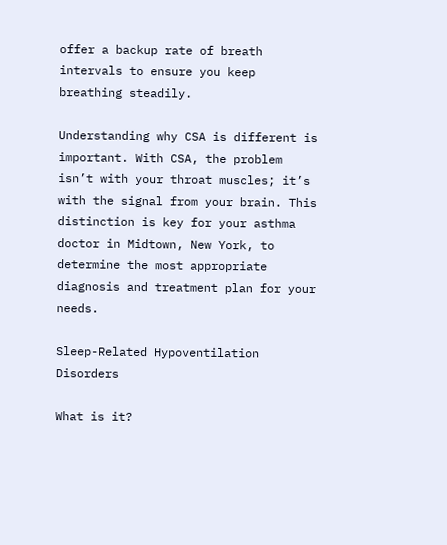offer a backup rate of breath intervals to ensure you keep breathing steadily.

Understanding why CSA is different is important. With CSA, the problem isn’t with your throat muscles; it’s with the signal from your brain. This distinction is key for your asthma doctor in Midtown, New York, to determine the most appropriate diagnosis and treatment plan for your needs.

Sleep-Related Hypoventilation Disorders

What is it?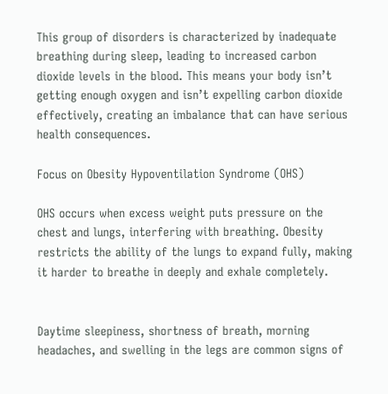This group of disorders is characterized by inadequate breathing during sleep, leading to increased carbon dioxide levels in the blood. This means your body isn’t getting enough oxygen and isn’t expelling carbon dioxide effectively, creating an imbalance that can have serious health consequences.

Focus on Obesity Hypoventilation Syndrome (OHS)

OHS occurs when excess weight puts pressure on the chest and lungs, interfering with breathing. Obesity restricts the ability of the lungs to expand fully, making it harder to breathe in deeply and exhale completely.


Daytime sleepiness, shortness of breath, morning headaches, and swelling in the legs are common signs of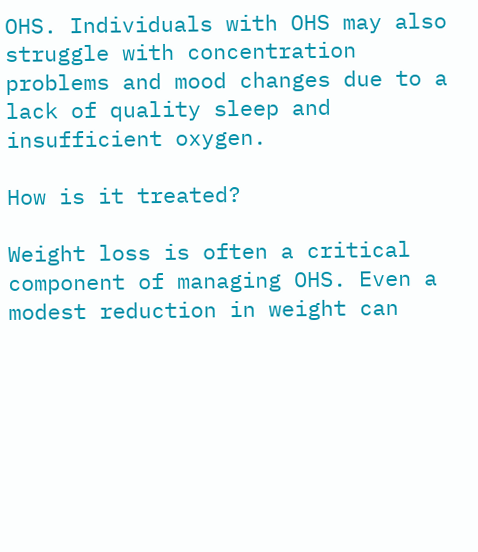OHS. Individuals with OHS may also struggle with concentration problems and mood changes due to a lack of quality sleep and insufficient oxygen.

How is it treated?

Weight loss is often a critical component of managing OHS. Even a modest reduction in weight can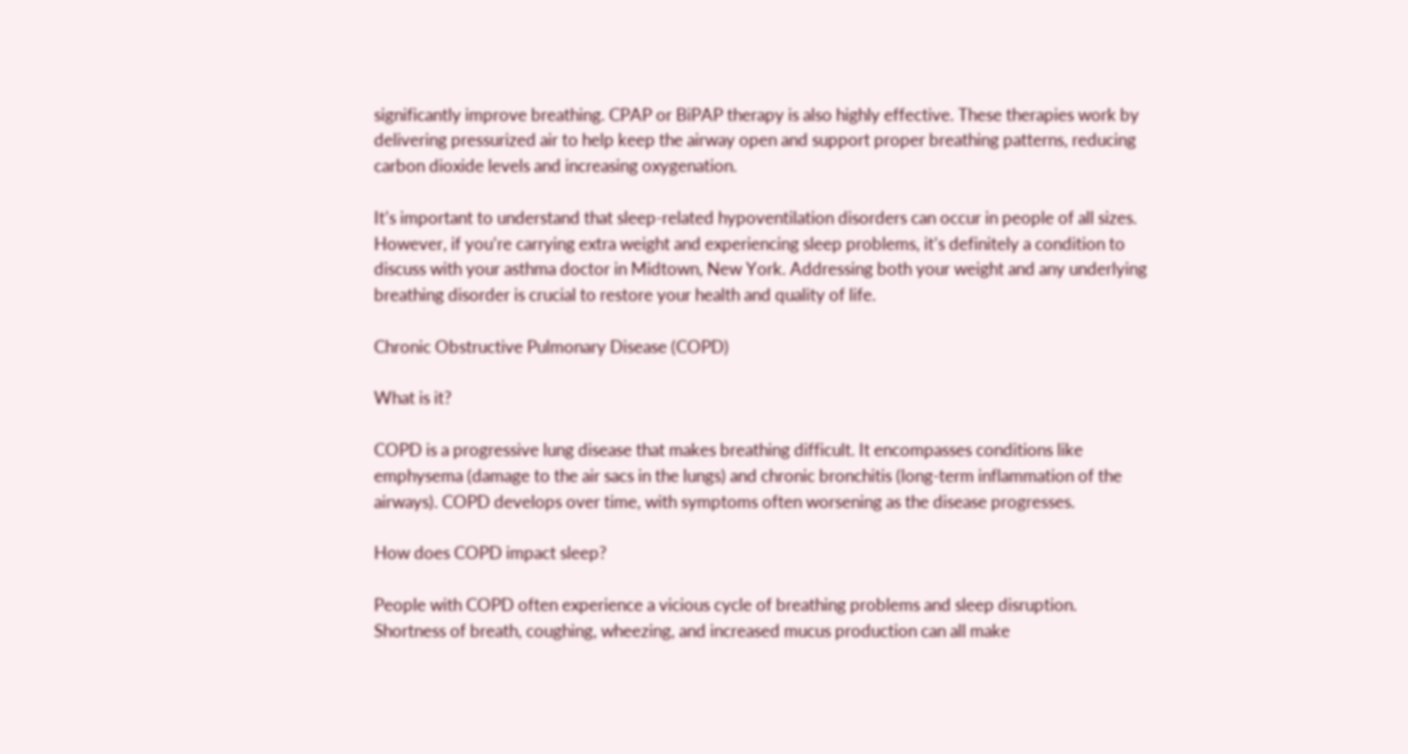significantly improve breathing. CPAP or BiPAP therapy is also highly effective. These therapies work by delivering pressurized air to help keep the airway open and support proper breathing patterns, reducing carbon dioxide levels and increasing oxygenation.

It’s important to understand that sleep-related hypoventilation disorders can occur in people of all sizes. However, if you’re carrying extra weight and experiencing sleep problems, it’s definitely a condition to discuss with your asthma doctor in Midtown, New York. Addressing both your weight and any underlying breathing disorder is crucial to restore your health and quality of life.

Chronic Obstructive Pulmonary Disease (COPD)

What is it?

COPD is a progressive lung disease that makes breathing difficult. It encompasses conditions like emphysema (damage to the air sacs in the lungs) and chronic bronchitis (long-term inflammation of the airways). COPD develops over time, with symptoms often worsening as the disease progresses.

How does COPD impact sleep?

People with COPD often experience a vicious cycle of breathing problems and sleep disruption. Shortness of breath, coughing, wheezing, and increased mucus production can all make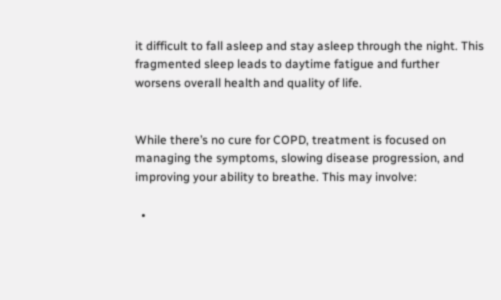it difficult to fall asleep and stay asleep through the night. This fragmented sleep leads to daytime fatigue and further worsens overall health and quality of life.


While there’s no cure for COPD, treatment is focused on managing the symptoms, slowing disease progression, and improving your ability to breathe. This may involve:

  •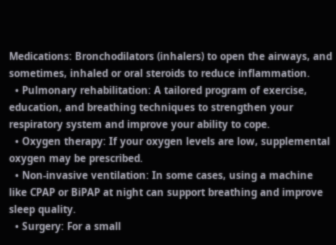Medications: Bronchodilators (inhalers) to open the airways, and sometimes, inhaled or oral steroids to reduce inflammation.
  • Pulmonary rehabilitation: A tailored program of exercise, education, and breathing techniques to strengthen your respiratory system and improve your ability to cope.
  • Oxygen therapy: If your oxygen levels are low, supplemental oxygen may be prescribed.
  • Non-invasive ventilation: In some cases, using a machine like CPAP or BiPAP at night can support breathing and improve sleep quality.
  • Surgery: For a small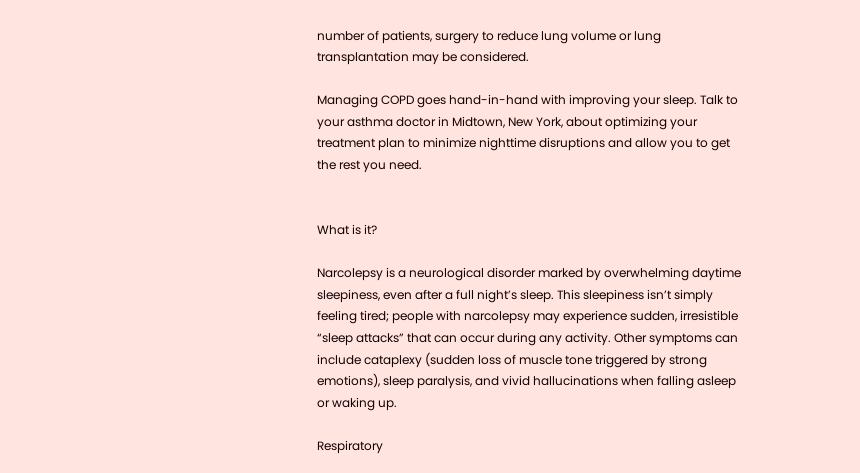number of patients, surgery to reduce lung volume or lung transplantation may be considered.

Managing COPD goes hand-in-hand with improving your sleep. Talk to your asthma doctor in Midtown, New York, about optimizing your treatment plan to minimize nighttime disruptions and allow you to get the rest you need.


What is it?

Narcolepsy is a neurological disorder marked by overwhelming daytime sleepiness, even after a full night’s sleep. This sleepiness isn’t simply feeling tired; people with narcolepsy may experience sudden, irresistible “sleep attacks” that can occur during any activity. Other symptoms can include cataplexy (sudden loss of muscle tone triggered by strong emotions), sleep paralysis, and vivid hallucinations when falling asleep or waking up.

Respiratory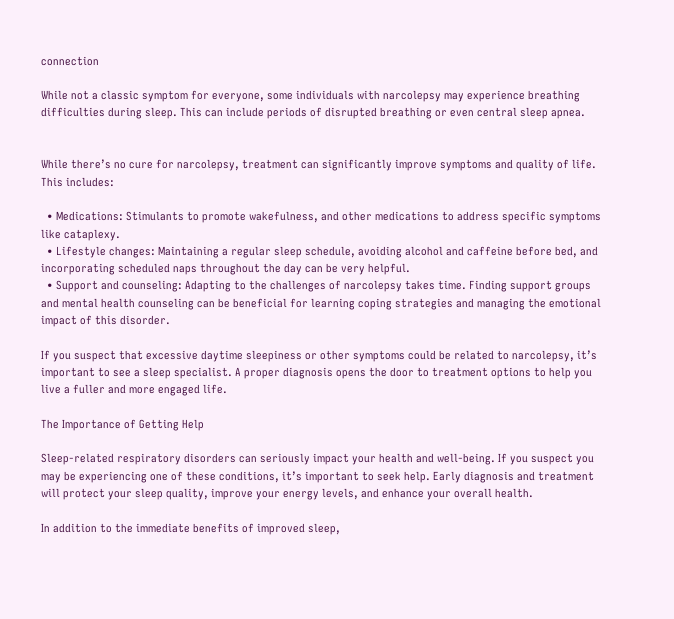connection

While not a classic symptom for everyone, some individuals with narcolepsy may experience breathing difficulties during sleep. This can include periods of disrupted breathing or even central sleep apnea.


While there’s no cure for narcolepsy, treatment can significantly improve symptoms and quality of life. This includes:

  • Medications: Stimulants to promote wakefulness, and other medications to address specific symptoms like cataplexy.
  • Lifestyle changes: Maintaining a regular sleep schedule, avoiding alcohol and caffeine before bed, and incorporating scheduled naps throughout the day can be very helpful.
  • Support and counseling: Adapting to the challenges of narcolepsy takes time. Finding support groups and mental health counseling can be beneficial for learning coping strategies and managing the emotional impact of this disorder.

If you suspect that excessive daytime sleepiness or other symptoms could be related to narcolepsy, it’s important to see a sleep specialist. A proper diagnosis opens the door to treatment options to help you live a fuller and more engaged life.

The Importance of Getting Help

Sleep-related respiratory disorders can seriously impact your health and well-being. If you suspect you may be experiencing one of these conditions, it’s important to seek help. Early diagnosis and treatment will protect your sleep quality, improve your energy levels, and enhance your overall health.

In addition to the immediate benefits of improved sleep,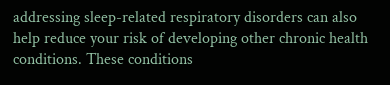addressing sleep-related respiratory disorders can also help reduce your risk of developing other chronic health conditions. These conditions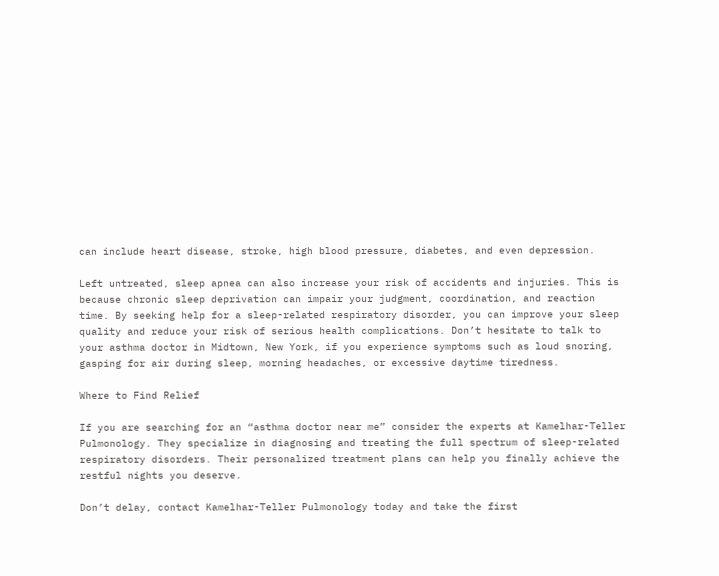can include heart disease, stroke, high blood pressure, diabetes, and even depression.

Left untreated, sleep apnea can also increase your risk of accidents and injuries. This is because chronic sleep deprivation can impair your judgment, coordination, and reaction time. By seeking help for a sleep-related respiratory disorder, you can improve your sleep quality and reduce your risk of serious health complications. Don’t hesitate to talk to your asthma doctor in Midtown, New York, if you experience symptoms such as loud snoring, gasping for air during sleep, morning headaches, or excessive daytime tiredness.

Where to Find Relief

If you are searching for an “asthma doctor near me” consider the experts at Kamelhar-Teller Pulmonology. They specialize in diagnosing and treating the full spectrum of sleep-related respiratory disorders. Their personalized treatment plans can help you finally achieve the restful nights you deserve.

Don’t delay, contact Kamelhar-Teller Pulmonology today and take the first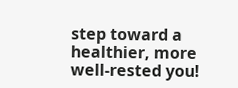step toward a healthier, more well-rested you!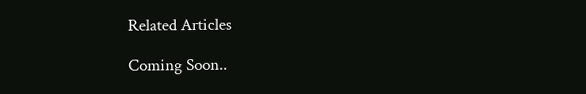Related Articles

Coming Soon..